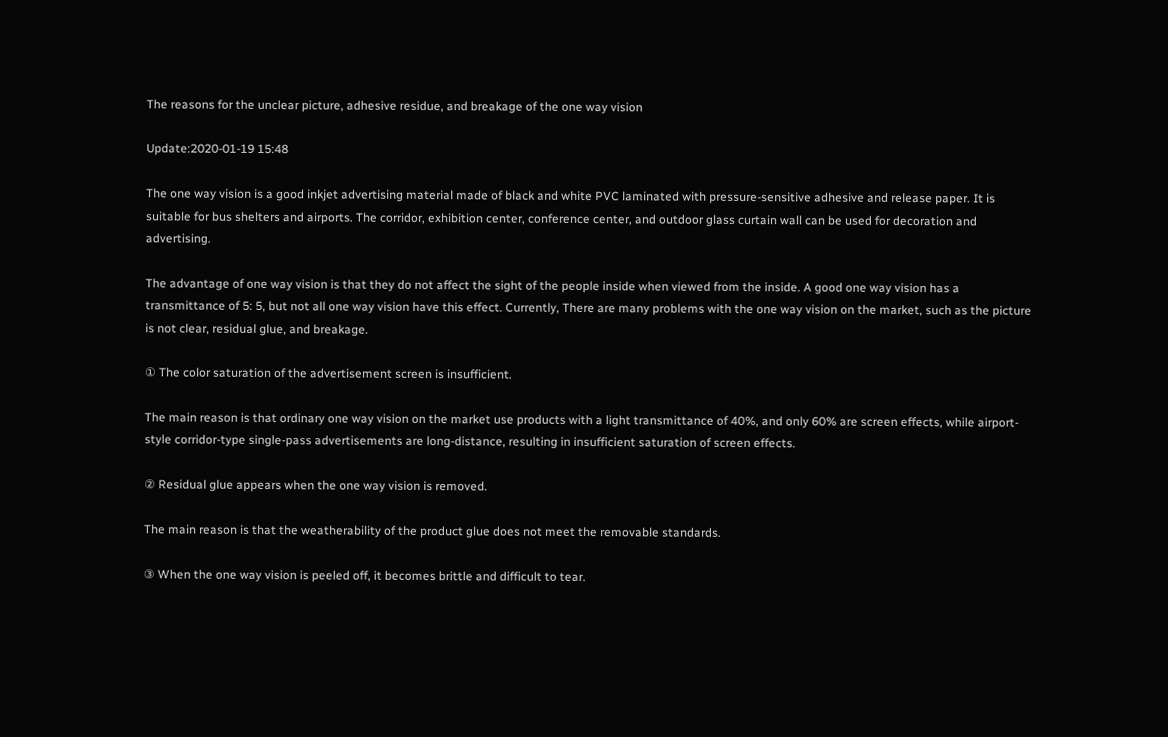The reasons for the unclear picture, adhesive residue, and breakage of the one way vision

Update:2020-01-19 15:48

The one way vision is a good inkjet advertising material made of black and white PVC laminated with pressure-sensitive adhesive and release paper. It is suitable for bus shelters and airports. The corridor, exhibition center, conference center, and outdoor glass curtain wall can be used for decoration and advertising.

The advantage of one way vision is that they do not affect the sight of the people inside when viewed from the inside. A good one way vision has a transmittance of 5: 5, but not all one way vision have this effect. Currently, There are many problems with the one way vision on the market, such as the picture is not clear, residual glue, and breakage.

① The color saturation of the advertisement screen is insufficient.

The main reason is that ordinary one way vision on the market use products with a light transmittance of 40%, and only 60% are screen effects, while airport-style corridor-type single-pass advertisements are long-distance, resulting in insufficient saturation of screen effects.

② Residual glue appears when the one way vision is removed.

The main reason is that the weatherability of the product glue does not meet the removable standards.

③ When the one way vision is peeled off, it becomes brittle and difficult to tear.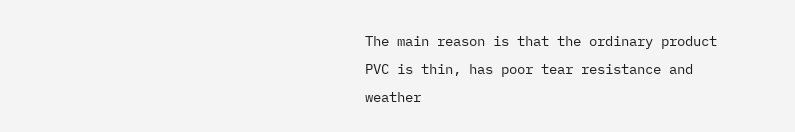The main reason is that the ordinary product PVC is thin, has poor tear resistance and weather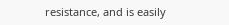resistance, and is easily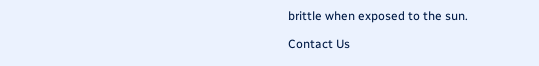brittle when exposed to the sun.

Contact Us